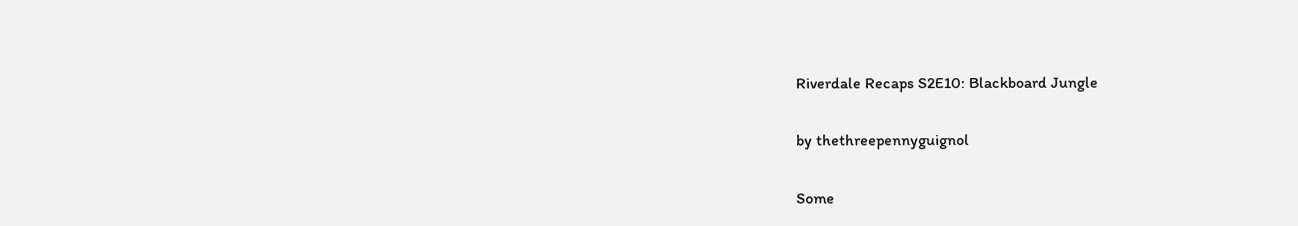Riverdale Recaps S2E10: Blackboard Jungle

by thethreepennyguignol

Some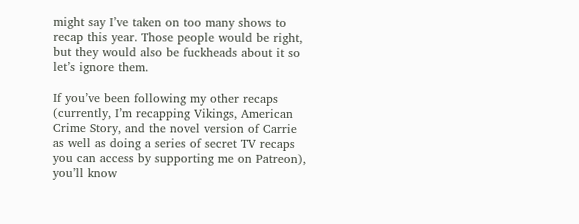might say I’ve taken on too many shows to recap this year. Those people would be right, but they would also be fuckheads about it so let’s ignore them.

If you’ve been following my other recaps (currently, I’m recapping Vikings, American Crime Story, and the novel version of Carrie as well as doing a series of secret TV recaps you can access by supporting me on Patreon), you’ll know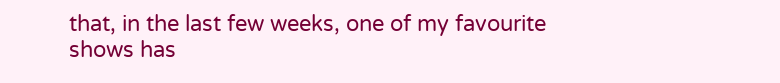that, in the last few weeks, one of my favourite shows has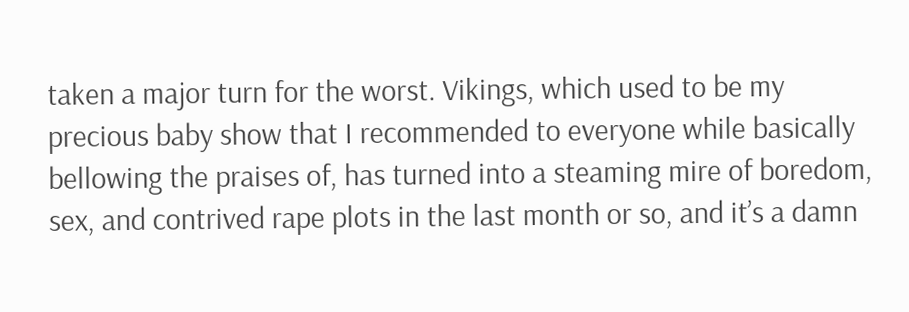taken a major turn for the worst. Vikings, which used to be my precious baby show that I recommended to everyone while basically bellowing the praises of, has turned into a steaming mire of boredom, sex, and contrived rape plots in the last month or so, and it’s a damn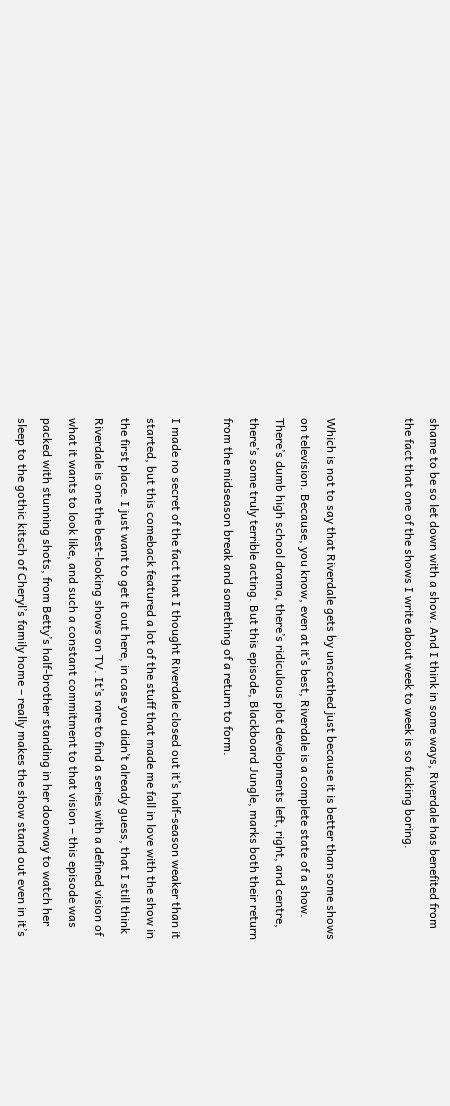shame to be so let down with a show. And I think in some ways, Riverdale has benefited from the fact that one of the shows I write about week to week is so fucking boring.


Which is not to say that Riverdale gets by unscathed just because it is better than some shows on television. Because, you know, even at it’s best, Riverdale is a complete state of a show. There’s dumb high school drama, there’s ridiculous plot developments left, right, and centre, there’s some truly terrible acting. But this episode, Blackboard Jungle, marks both their return from the midseason break and something of a return to form.

I made no secret of the fact that I thought Riverdale closed out it’s half-season weaker than it started, but this comeback featured a lot of the stuff that made me fall in love with the show in the first place. I just want to get it out here, in case you didn’t already guess, that I still think Riverdale is one the best-looking shows on TV. It’s rare to find a series with a defined vision of what it wants to look like, and such a constant commitment to that vision – this episode was packed with stunning shots, from Betty’s half-brother standing in her doorway to watch her sleep to the gothic kitsch of Cheryl’s family home – really makes the show stand out even in it’s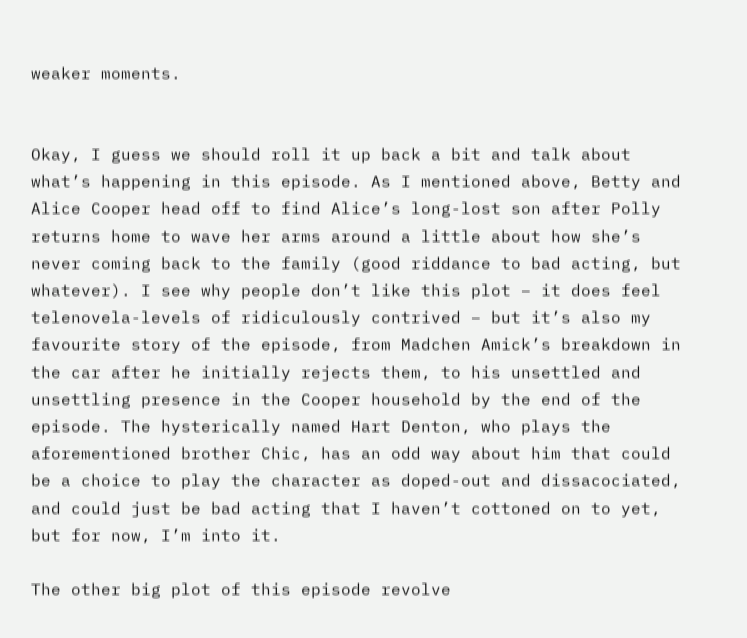weaker moments.


Okay, I guess we should roll it up back a bit and talk about what’s happening in this episode. As I mentioned above, Betty and Alice Cooper head off to find Alice’s long-lost son after Polly returns home to wave her arms around a little about how she’s never coming back to the family (good riddance to bad acting, but whatever). I see why people don’t like this plot – it does feel telenovela-levels of ridiculously contrived – but it’s also my favourite story of the episode, from Madchen Amick’s breakdown in the car after he initially rejects them, to his unsettled and unsettling presence in the Cooper household by the end of the episode. The hysterically named Hart Denton, who plays the aforementioned brother Chic, has an odd way about him that could be a choice to play the character as doped-out and dissacociated, and could just be bad acting that I haven’t cottoned on to yet, but for now, I’m into it.

The other big plot of this episode revolve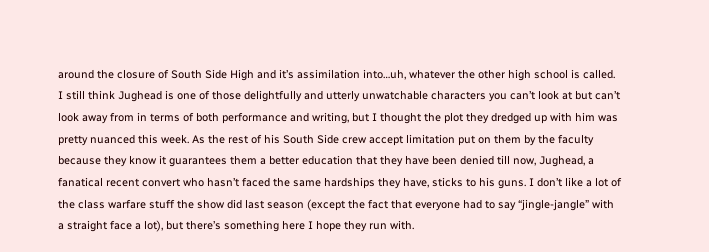around the closure of South Side High and it’s assimilation into…uh, whatever the other high school is called. I still think Jughead is one of those delightfully and utterly unwatchable characters you can’t look at but can’t look away from in terms of both performance and writing, but I thought the plot they dredged up with him was pretty nuanced this week. As the rest of his South Side crew accept limitation put on them by the faculty because they know it guarantees them a better education that they have been denied till now, Jughead, a fanatical recent convert who hasn’t faced the same hardships they have, sticks to his guns. I don’t like a lot of the class warfare stuff the show did last season (except the fact that everyone had to say “jingle-jangle” with a straight face a lot), but there’s something here I hope they run with.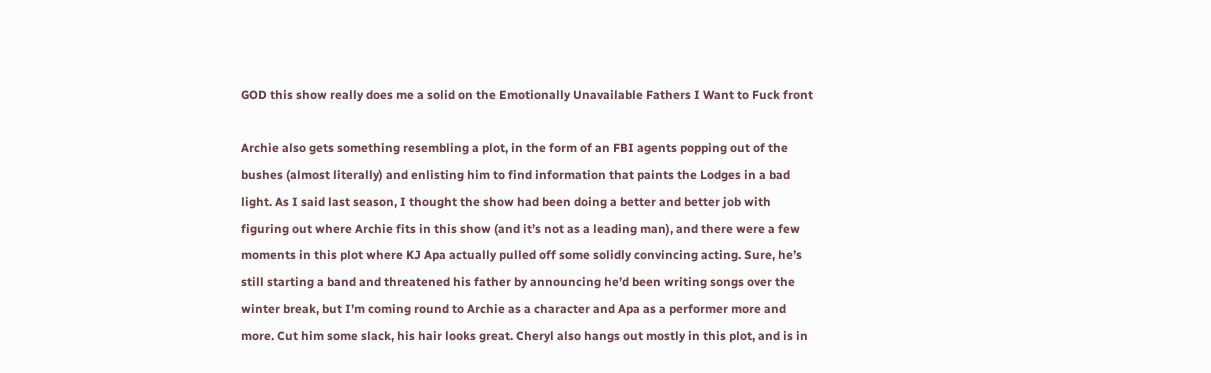GOD this show really does me a solid on the Emotionally Unavailable Fathers I Want to Fuck front

Archie also gets something resembling a plot, in the form of an FBI agents popping out of the bushes (almost literally) and enlisting him to find information that paints the Lodges in a bad light. As I said last season, I thought the show had been doing a better and better job with figuring out where Archie fits in this show (and it’s not as a leading man), and there were a few moments in this plot where KJ Apa actually pulled off some solidly convincing acting. Sure, he’s still starting a band and threatened his father by announcing he’d been writing songs over the winter break, but I’m coming round to Archie as a character and Apa as a performer more and more. Cut him some slack, his hair looks great. Cheryl also hangs out mostly in this plot, and is in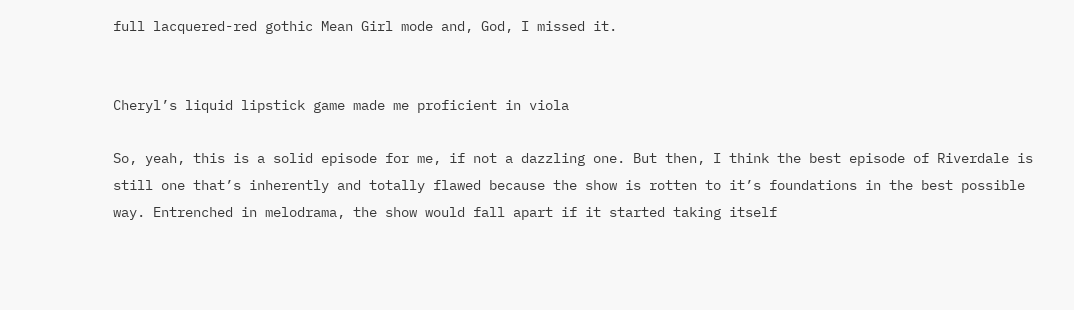full lacquered-red gothic Mean Girl mode and, God, I missed it.


Cheryl’s liquid lipstick game made me proficient in viola

So, yeah, this is a solid episode for me, if not a dazzling one. But then, I think the best episode of Riverdale is still one that’s inherently and totally flawed because the show is rotten to it’s foundations in the best possible way. Entrenched in melodrama, the show would fall apart if it started taking itself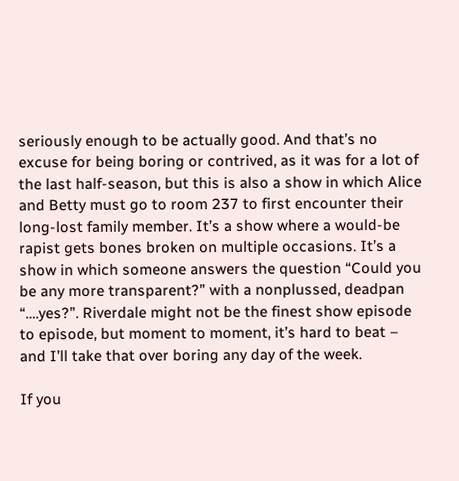seriously enough to be actually good. And that’s no excuse for being boring or contrived, as it was for a lot of the last half-season, but this is also a show in which Alice and Betty must go to room 237 to first encounter their long-lost family member. It’s a show where a would-be rapist gets bones broken on multiple occasions. It’s a show in which someone answers the question “Could you be any more transparent?” with a nonplussed, deadpan “….yes?”. Riverdale might not be the finest show episode to episode, but moment to moment, it’s hard to beat – and I’ll take that over boring any day of the week.

If you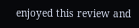enjoyed this review and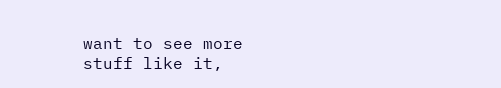want to see more stuff like it,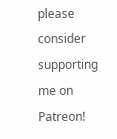please consider supporting me on Patreon!